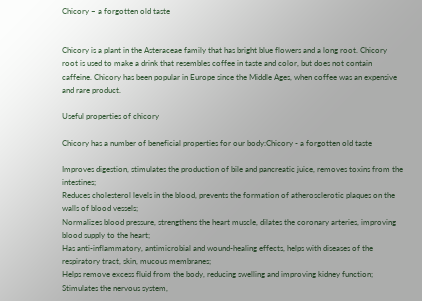Chicory – a forgotten old taste


Chicory is a plant in the Asteraceae family that has bright blue flowers and a long root. Chicory root is used to make a drink that resembles coffee in taste and color, but does not contain caffeine. Chicory has been popular in Europe since the Middle Ages, when coffee was an expensive and rare product.

Useful properties of chicory

Chicory has a number of beneficial properties for our body:Chicory - a forgotten old taste

Improves digestion, stimulates the production of bile and pancreatic juice, removes toxins from the intestines;
Reduces cholesterol levels in the blood, prevents the formation of atherosclerotic plaques on the walls of blood vessels;
Normalizes blood pressure, strengthens the heart muscle, dilates the coronary arteries, improving blood supply to the heart;
Has anti-inflammatory, antimicrobial and wound-healing effects, helps with diseases of the respiratory tract, skin, mucous membranes;
Helps remove excess fluid from the body, reducing swelling and improving kidney function;
Stimulates the nervous system,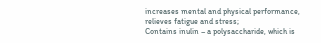increases mental and physical performance, relieves fatigue and stress;
Contains inulin – a polysaccharide, which is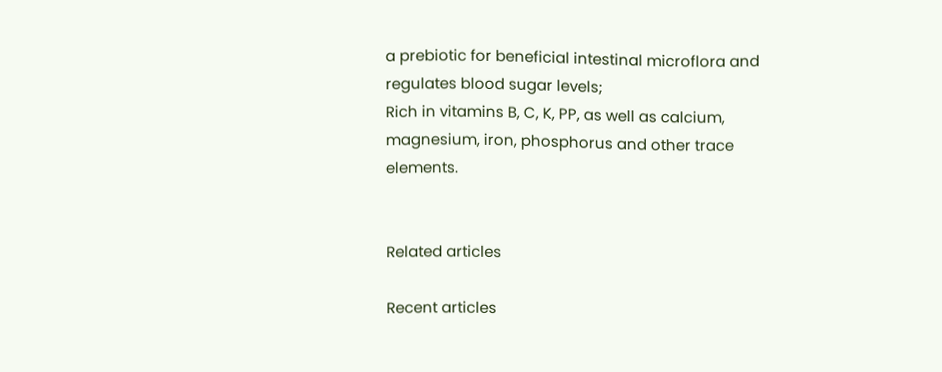a prebiotic for beneficial intestinal microflora and regulates blood sugar levels;
Rich in vitamins B, C, K, PP, as well as calcium, magnesium, iron, phosphorus and other trace elements.


Related articles

Recent articles